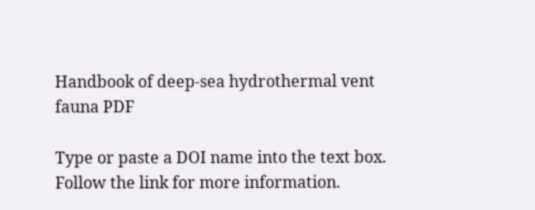Handbook of deep-sea hydrothermal vent fauna PDF

Type or paste a DOI name into the text box. Follow the link for more information.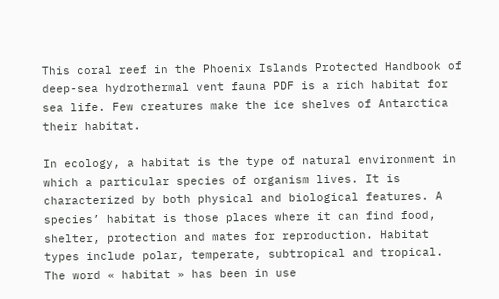This coral reef in the Phoenix Islands Protected Handbook of deep-sea hydrothermal vent fauna PDF is a rich habitat for sea life. Few creatures make the ice shelves of Antarctica their habitat.

In ecology, a habitat is the type of natural environment in which a particular species of organism lives. It is characterized by both physical and biological features. A species’ habitat is those places where it can find food, shelter, protection and mates for reproduction. Habitat types include polar, temperate, subtropical and tropical. The word « habitat » has been in use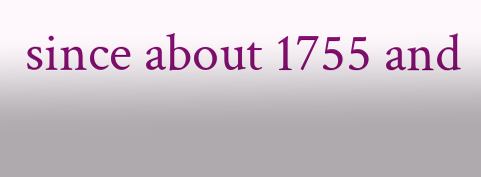since about 1755 and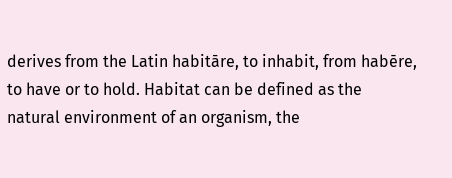derives from the Latin habitāre, to inhabit, from habēre, to have or to hold. Habitat can be defined as the natural environment of an organism, the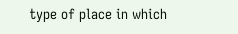type of place in which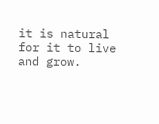it is natural for it to live and grow.